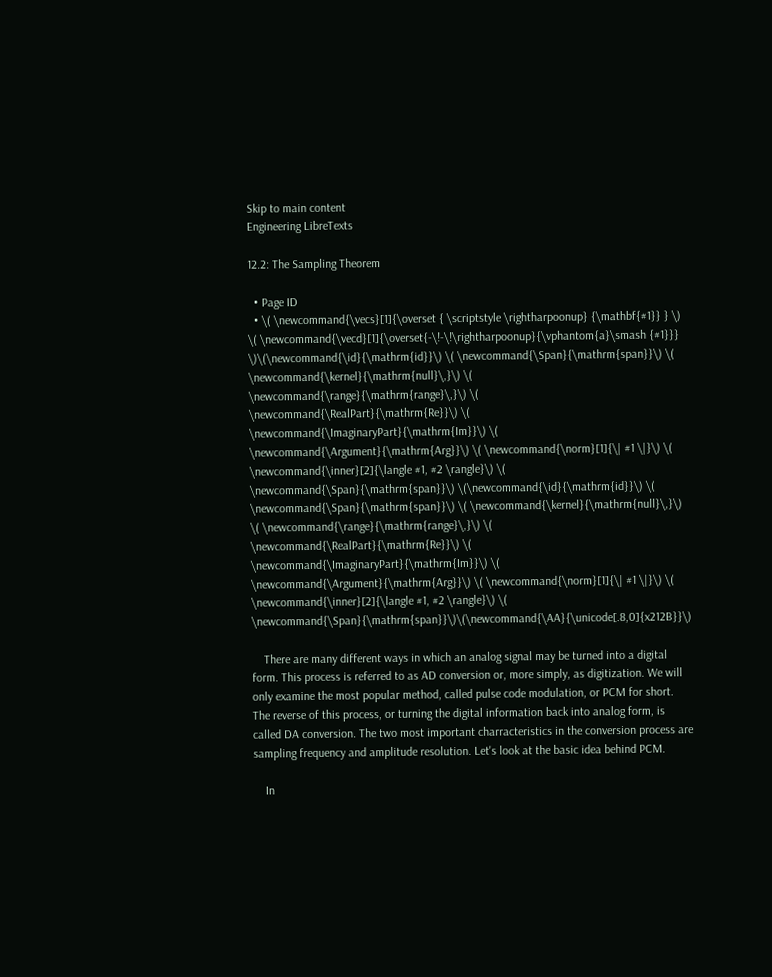Skip to main content
Engineering LibreTexts

12.2: The Sampling Theorem

  • Page ID
  • \( \newcommand{\vecs}[1]{\overset { \scriptstyle \rightharpoonup} {\mathbf{#1}} } \) \( \newcommand{\vecd}[1]{\overset{-\!-\!\rightharpoonup}{\vphantom{a}\smash {#1}}} \)\(\newcommand{\id}{\mathrm{id}}\) \( \newcommand{\Span}{\mathrm{span}}\) \( \newcommand{\kernel}{\mathrm{null}\,}\) \( \newcommand{\range}{\mathrm{range}\,}\) \( \newcommand{\RealPart}{\mathrm{Re}}\) \( \newcommand{\ImaginaryPart}{\mathrm{Im}}\) \( \newcommand{\Argument}{\mathrm{Arg}}\) \( \newcommand{\norm}[1]{\| #1 \|}\) \( \newcommand{\inner}[2]{\langle #1, #2 \rangle}\) \( \newcommand{\Span}{\mathrm{span}}\) \(\newcommand{\id}{\mathrm{id}}\) \( \newcommand{\Span}{\mathrm{span}}\) \( \newcommand{\kernel}{\mathrm{null}\,}\) \( \newcommand{\range}{\mathrm{range}\,}\) \( \newcommand{\RealPart}{\mathrm{Re}}\) \( \newcommand{\ImaginaryPart}{\mathrm{Im}}\) \( \newcommand{\Argument}{\mathrm{Arg}}\) \( \newcommand{\norm}[1]{\| #1 \|}\) \( \newcommand{\inner}[2]{\langle #1, #2 \rangle}\) \( \newcommand{\Span}{\mathrm{span}}\)\(\newcommand{\AA}{\unicode[.8,0]{x212B}}\)

    There are many different ways in which an analog signal may be turned into a digital form. This process is referred to as AD conversion or, more simply, as digitization. We will only examine the most popular method, called pulse code modulation, or PCM for short. The reverse of this process, or turning the digital information back into analog form, is called DA conversion. The two most important charracteristics in the conversion process are sampling frequency and amplitude resolution. Let's look at the basic idea behind PCM.

    In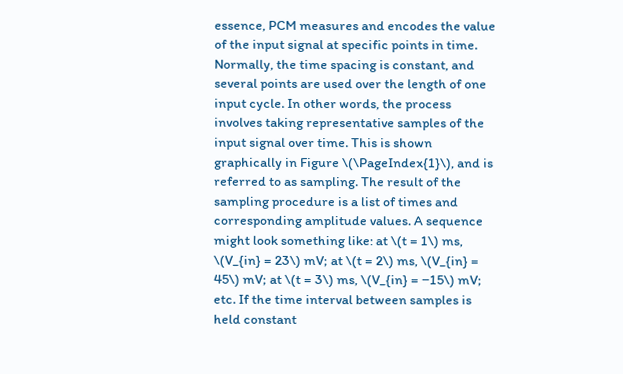essence, PCM measures and encodes the value of the input signal at specific points in time. Normally, the time spacing is constant, and several points are used over the length of one input cycle. In other words, the process involves taking representative samples of the input signal over time. This is shown graphically in Figure \(\PageIndex{1}\), and is referred to as sampling. The result of the sampling procedure is a list of times and corresponding amplitude values. A sequence might look something like: at \(t = 1\) ms, \(V_{in} = 23\) mV; at \(t = 2\) ms, \(V_{in} = 45\) mV; at \(t = 3\) ms, \(V_{in} = −15\) mV; etc. If the time interval between samples is held constant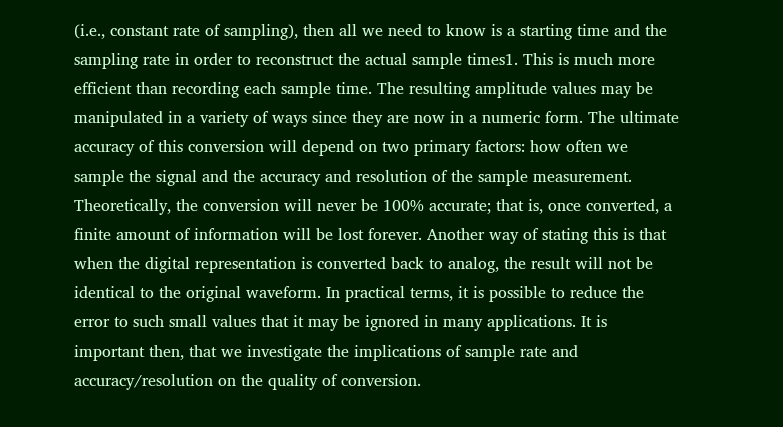(i.e., constant rate of sampling), then all we need to know is a starting time and the sampling rate in order to reconstruct the actual sample times1. This is much more efficient than recording each sample time. The resulting amplitude values may be manipulated in a variety of ways since they are now in a numeric form. The ultimate accuracy of this conversion will depend on two primary factors: how often we sample the signal and the accuracy and resolution of the sample measurement. Theoretically, the conversion will never be 100% accurate; that is, once converted, a finite amount of information will be lost forever. Another way of stating this is that when the digital representation is converted back to analog, the result will not be identical to the original waveform. In practical terms, it is possible to reduce the error to such small values that it may be ignored in many applications. It is important then, that we investigate the implications of sample rate and accuracy/resolution on the quality of conversion.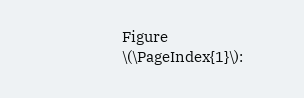Figure \(\PageIndex{1}\):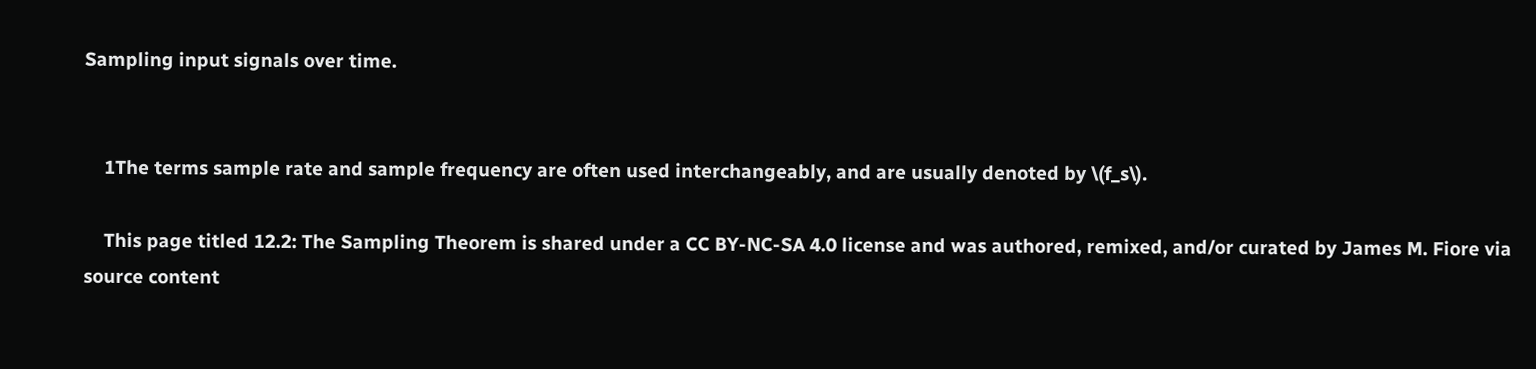Sampling input signals over time.


    1The terms sample rate and sample frequency are often used interchangeably, and are usually denoted by \(f_s\).

    This page titled 12.2: The Sampling Theorem is shared under a CC BY-NC-SA 4.0 license and was authored, remixed, and/or curated by James M. Fiore via source content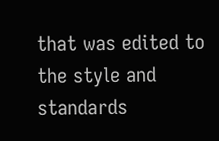that was edited to the style and standards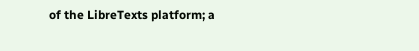of the LibreTexts platform; a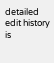detailed edit history is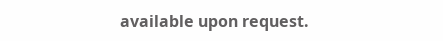available upon request.